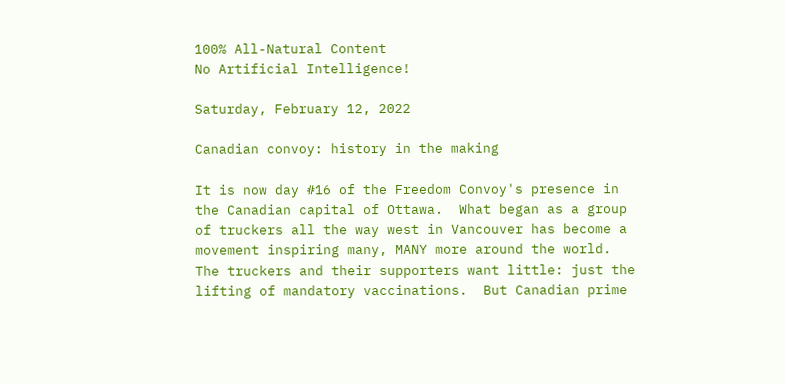100% All-Natural Content
No Artificial Intelligence!

Saturday, February 12, 2022

Canadian convoy: history in the making

It is now day #16 of the Freedom Convoy's presence in the Canadian capital of Ottawa.  What began as a group of truckers all the way west in Vancouver has become a movement inspiring many, MANY more around the world.  The truckers and their supporters want little: just the lifting of mandatory vaccinations.  But Canadian prime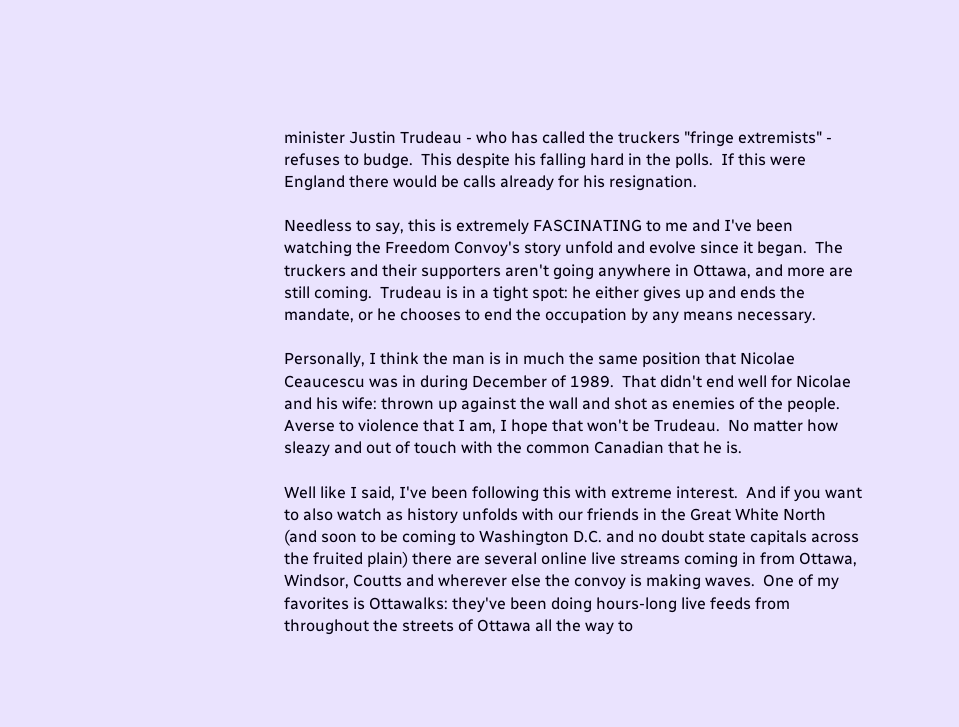minister Justin Trudeau - who has called the truckers "fringe extremists" - refuses to budge.  This despite his falling hard in the polls.  If this were England there would be calls already for his resignation.

Needless to say, this is extremely FASCINATING to me and I've been watching the Freedom Convoy's story unfold and evolve since it began.  The truckers and their supporters aren't going anywhere in Ottawa, and more are still coming.  Trudeau is in a tight spot: he either gives up and ends the mandate, or he chooses to end the occupation by any means necessary.

Personally, I think the man is in much the same position that Nicolae Ceaucescu was in during December of 1989.  That didn't end well for Nicolae and his wife: thrown up against the wall and shot as enemies of the people.  Averse to violence that I am, I hope that won't be Trudeau.  No matter how sleazy and out of touch with the common Canadian that he is.

Well like I said, I've been following this with extreme interest.  And if you want to also watch as history unfolds with our friends in the Great White North (and soon to be coming to Washington D.C. and no doubt state capitals across the fruited plain) there are several online live streams coming in from Ottawa, Windsor, Coutts and wherever else the convoy is making waves.  One of my favorites is Ottawalks: they've been doing hours-long live feeds from throughout the streets of Ottawa all the way to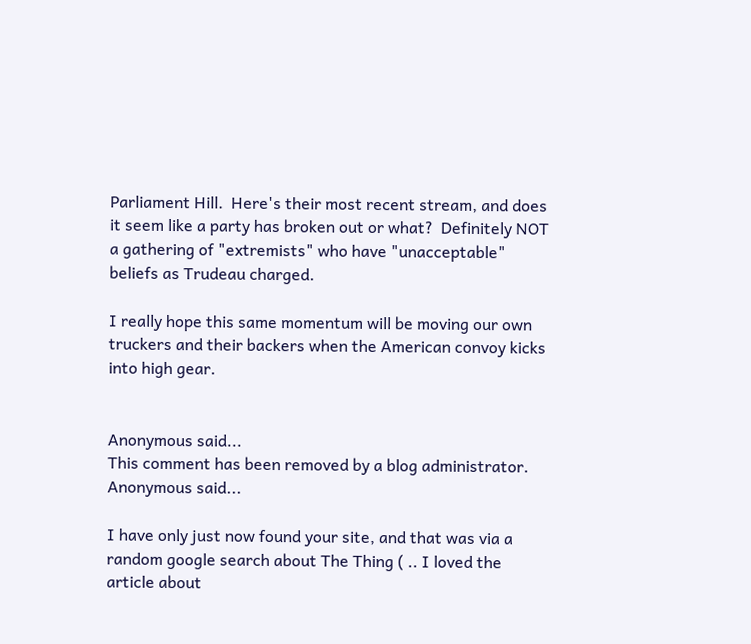Parliament Hill.  Here's their most recent stream, and does it seem like a party has broken out or what?  Definitely NOT a gathering of "extremists" who have "unacceptable" beliefs as Trudeau charged.

I really hope this same momentum will be moving our own truckers and their backers when the American convoy kicks into high gear.


Anonymous said...
This comment has been removed by a blog administrator.
Anonymous said...

I have only just now found your site, and that was via a random google search about The Thing ( .. I loved the article about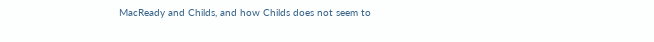MacReady and Childs, and how Childs does not seem to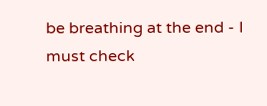be breathing at the end - I must check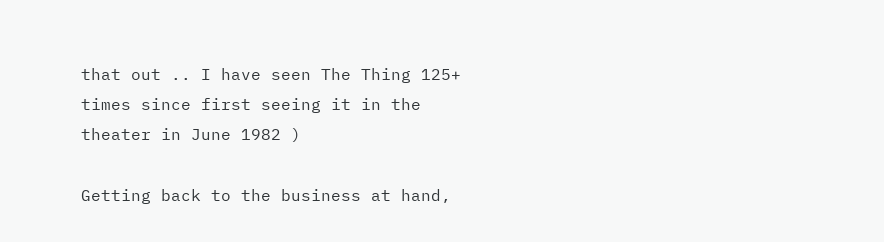that out .. I have seen The Thing 125+ times since first seeing it in the theater in June 1982 )

Getting back to the business at hand,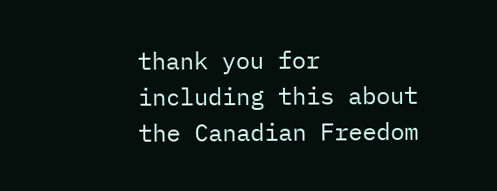thank you for including this about the Canadian Freedom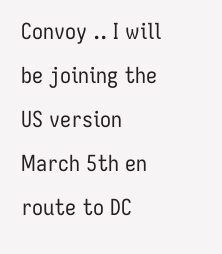Convoy .. I will be joining the US version March 5th en route to DC